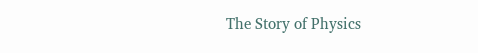The Story of Physics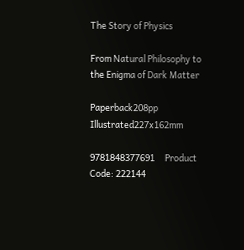The Story of Physics

From Natural Philosophy to the Enigma of Dark Matter

Paperback208pp Illustrated227x162mm

9781848377691     Product Code: 222144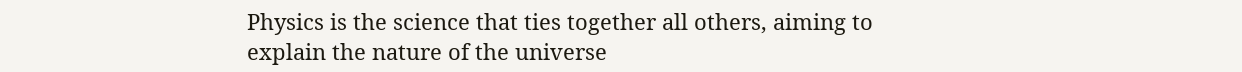Physics is the science that ties together all others, aiming to explain the nature of the universe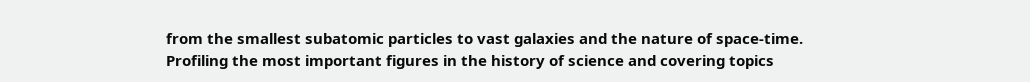from the smallest subatomic particles to vast galaxies and the nature of space-time. Profiling the most important figures in the history of science and covering topics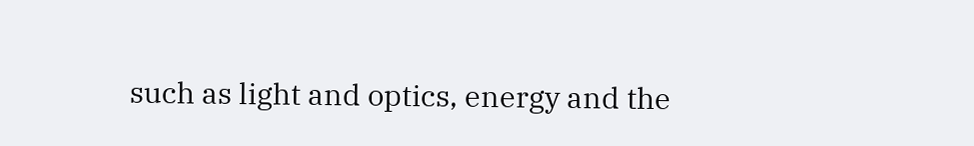such as light and optics, energy and the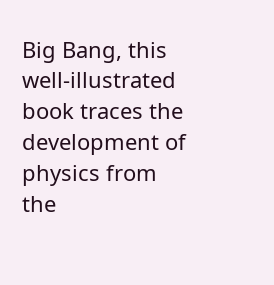Big Bang, this well-illustrated book traces the development of physics from the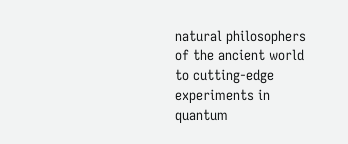natural philosophers of the ancient world to cutting-edge experiments in quantum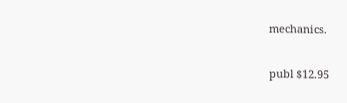mechanics.

publ $12.95